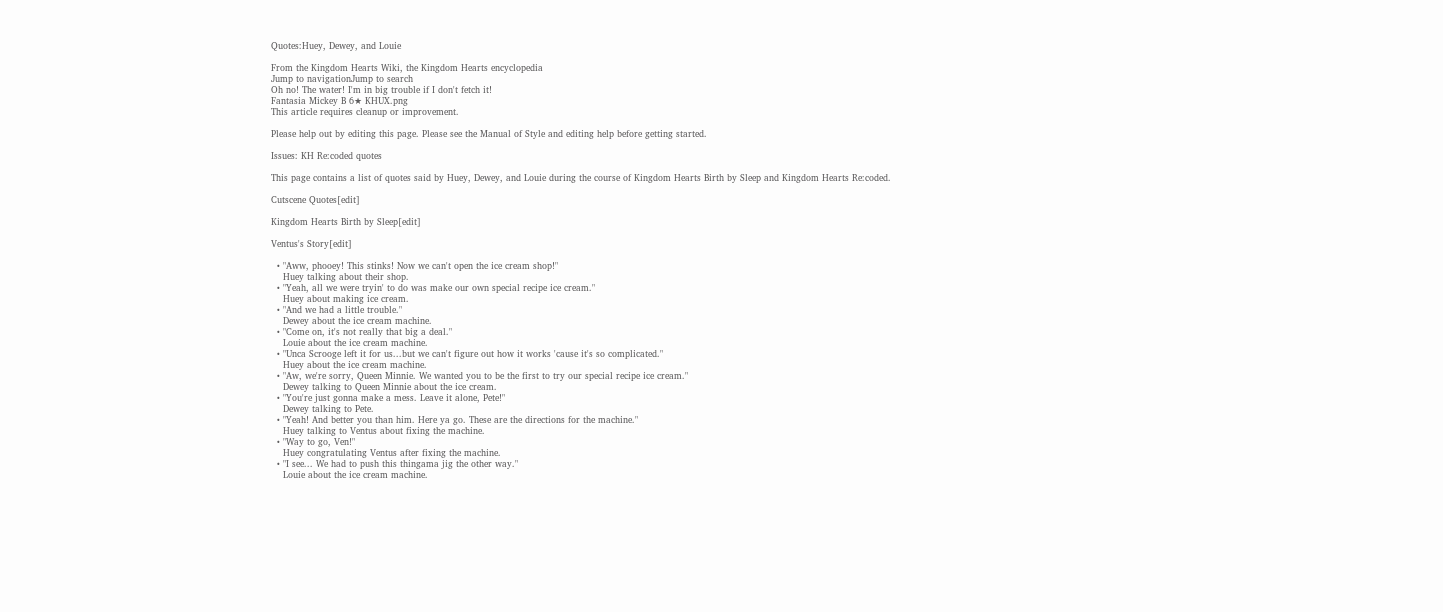Quotes:Huey, Dewey, and Louie

From the Kingdom Hearts Wiki, the Kingdom Hearts encyclopedia
Jump to navigationJump to search
Oh no! The water! I'm in big trouble if I don't fetch it!
Fantasia Mickey B 6★ KHUX.png
This article requires cleanup or improvement.

Please help out by editing this page. Please see the Manual of Style and editing help before getting started.

Issues: KH Re:coded quotes

This page contains a list of quotes said by Huey, Dewey, and Louie during the course of Kingdom Hearts Birth by Sleep and Kingdom Hearts Re:coded.

Cutscene Quotes[edit]

Kingdom Hearts Birth by Sleep[edit]

Ventus's Story[edit]

  • "Aww, phooey! This stinks! Now we can't open the ice cream shop!"
    Huey talking about their shop.
  • "Yeah, all we were tryin' to do was make our own special recipe ice cream."
    Huey about making ice cream.
  • "And we had a little trouble."
    Dewey about the ice cream machine.
  • "Come on, it's not really that big a deal."
    Louie about the ice cream machine.
  • "Unca Scrooge left it for us...but we can't figure out how it works 'cause it's so complicated."
    Huey about the ice cream machine.
  • "Aw, we're sorry, Queen Minnie. We wanted you to be the first to try our special recipe ice cream."
    Dewey talking to Queen Minnie about the ice cream.
  • "You're just gonna make a mess. Leave it alone, Pete!"
    Dewey talking to Pete.
  • "Yeah! And better you than him. Here ya go. These are the directions for the machine."
    Huey talking to Ventus about fixing the machine.
  • "Way to go, Ven!"
    Huey congratulating Ventus after fixing the machine.
  • "I see... We had to push this thingama jig the other way."
    Louie about the ice cream machine.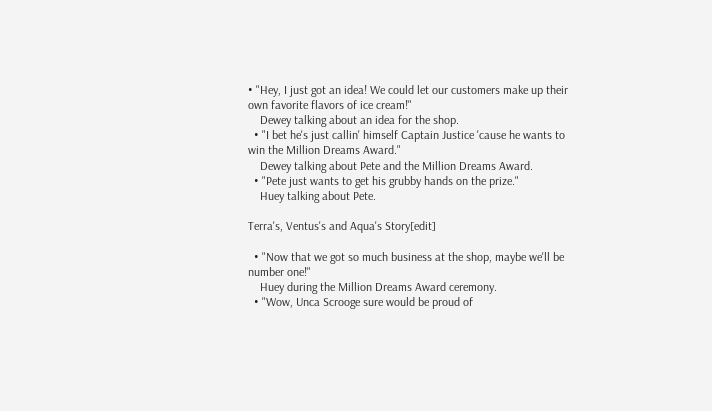• "Hey, I just got an idea! We could let our customers make up their own favorite flavors of ice cream!"
    Dewey talking about an idea for the shop.
  • "I bet he's just callin' himself Captain Justice 'cause he wants to win the Million Dreams Award."
    Dewey talking about Pete and the Million Dreams Award.
  • "Pete just wants to get his grubby hands on the prize."
    Huey talking about Pete.

Terra's, Ventus's and Aqua's Story[edit]

  • "Now that we got so much business at the shop, maybe we'll be number one!"
    Huey during the Million Dreams Award ceremony.
  • "Wow, Unca Scrooge sure would be proud of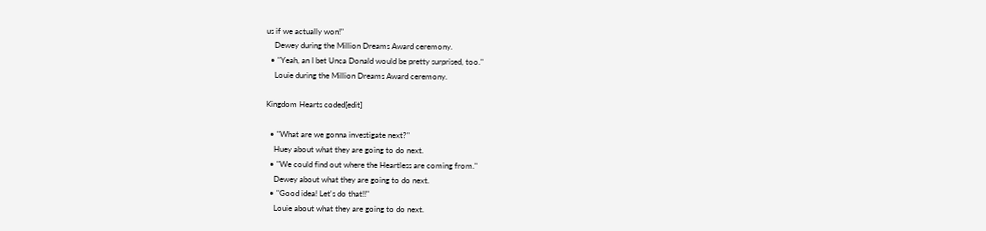us if we actually won!"
    Dewey during the Million Dreams Award ceremony.
  • "Yeah, an I bet Unca Donald would be pretty surprised, too."
    Louie during the Million Dreams Award ceremony.

Kingdom Hearts coded[edit]

  • "What are we gonna investigate next?"
    Huey about what they are going to do next.
  • "We could find out where the Heartless are coming from."
    Dewey about what they are going to do next.
  • "Good idea! Let's do that!!"
    Louie about what they are going to do next.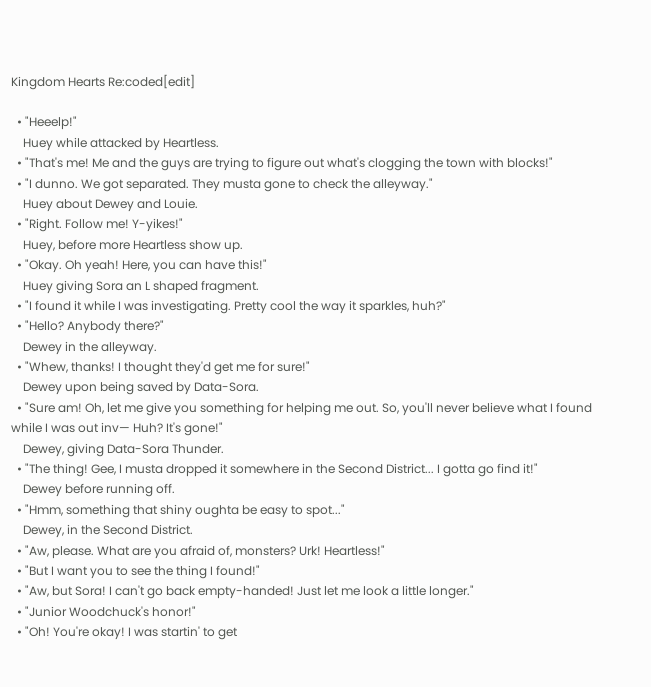Kingdom Hearts Re:coded[edit]

  • "Heeelp!"
    Huey while attacked by Heartless.
  • "That's me! Me and the guys are trying to figure out what's clogging the town with blocks!"
  • "I dunno. We got separated. They musta gone to check the alleyway."
    Huey about Dewey and Louie.
  • "Right. Follow me! Y-yikes!"
    Huey, before more Heartless show up.
  • "Okay. Oh yeah! Here, you can have this!"
    Huey giving Sora an L shaped fragment.
  • "I found it while I was investigating. Pretty cool the way it sparkles, huh?"
  • "Hello? Anybody there?"
    Dewey in the alleyway.
  • "Whew, thanks! I thought they'd get me for sure!"
    Dewey upon being saved by Data-Sora.
  • "Sure am! Oh, let me give you something for helping me out. So, you'll never believe what I found while I was out inv— Huh? It's gone!"
    Dewey, giving Data-Sora Thunder.
  • "The thing! Gee, I musta dropped it somewhere in the Second District... I gotta go find it!"
    Dewey before running off.
  • "Hmm, something that shiny oughta be easy to spot..."
    Dewey, in the Second District.
  • "Aw, please. What are you afraid of, monsters? Urk! Heartless!"
  • "But I want you to see the thing I found!"
  • "Aw, but Sora! I can't go back empty-handed! Just let me look a little longer."
  • "Junior Woodchuck's honor!"
  • "Oh! You're okay! I was startin' to get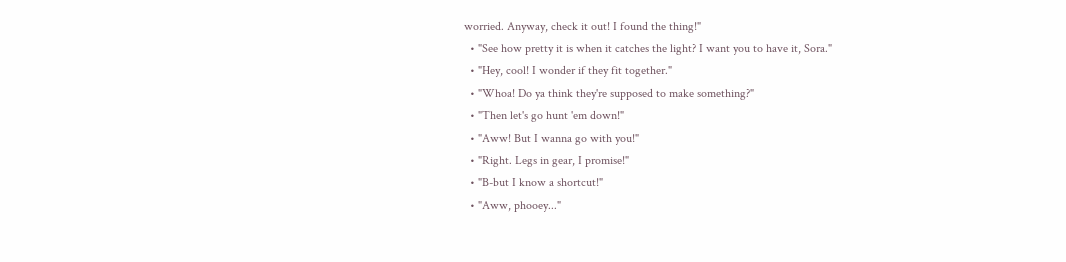worried. Anyway, check it out! I found the thing!"
  • "See how pretty it is when it catches the light? I want you to have it, Sora."
  • "Hey, cool! I wonder if they fit together."
  • "Whoa! Do ya think they're supposed to make something?"
  • "Then let's go hunt 'em down!"
  • "Aww! But I wanna go with you!"
  • "Right. Legs in gear, I promise!"
  • "B-but I know a shortcut!"
  • "Aww, phooey..."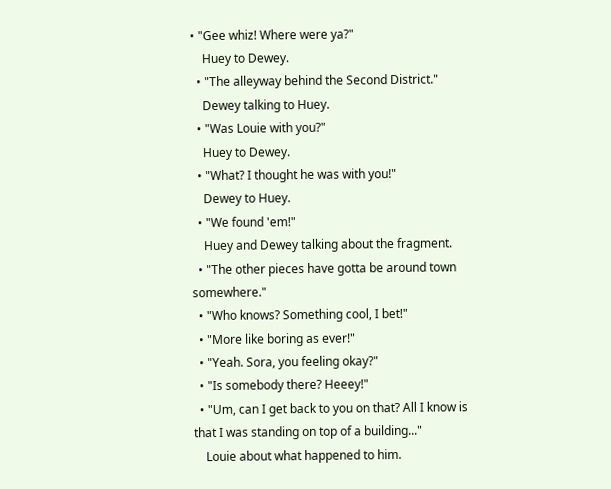• "Gee whiz! Where were ya?"
    Huey to Dewey.
  • "The alleyway behind the Second District."
    Dewey talking to Huey.
  • "Was Louie with you?"
    Huey to Dewey.
  • "What? I thought he was with you!"
    Dewey to Huey.
  • "We found 'em!"
    Huey and Dewey talking about the fragment.
  • "The other pieces have gotta be around town somewhere."
  • "Who knows? Something cool, I bet!"
  • "More like boring as ever!"
  • "Yeah. Sora, you feeling okay?"
  • "Is somebody there? Heeey!"
  • "Um, can I get back to you on that? All I know is that I was standing on top of a building..."
    Louie about what happened to him.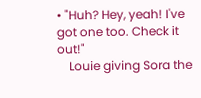• "Huh? Hey, yeah! I've got one too. Check it out!"
    Louie giving Sora the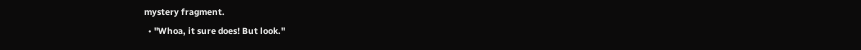mystery fragment.
  • "Whoa, it sure does! But look."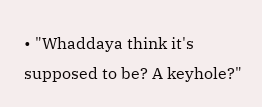• "Whaddaya think it's supposed to be? A keyhole?"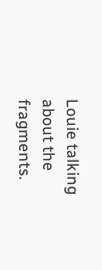Louie talking about the fragments.